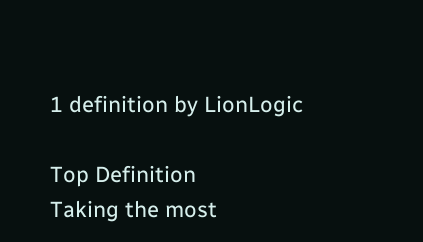1 definition by LionLogic

Top Definition
Taking the most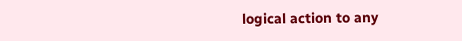logical action to any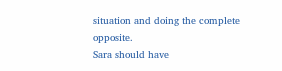situation and doing the complete opposite.
Sara should have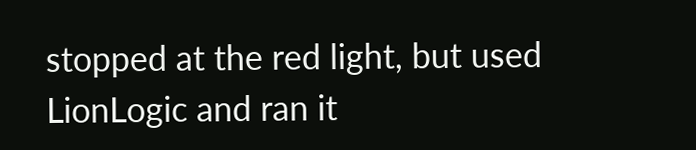stopped at the red light, but used LionLogic and ran it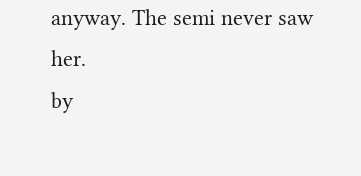anyway. The semi never saw her.
by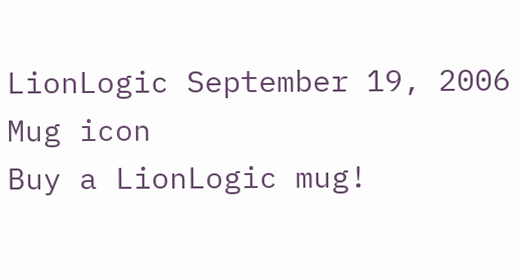LionLogic September 19, 2006
Mug icon
Buy a LionLogic mug!